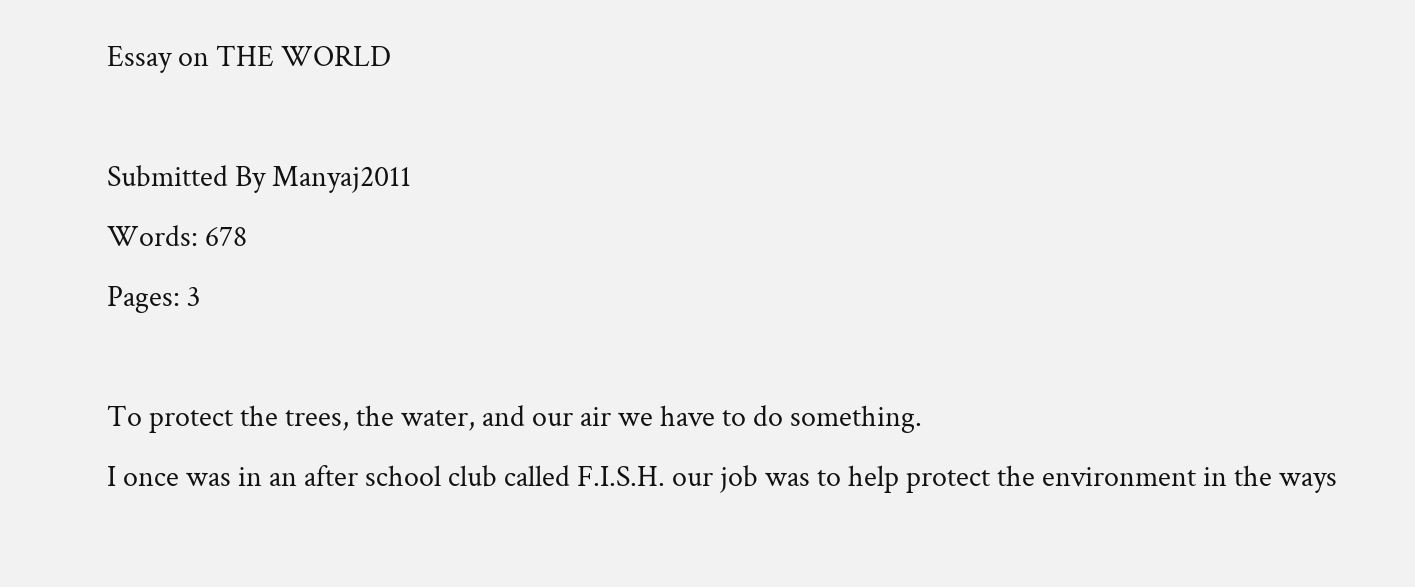Essay on THE WORLD

Submitted By Manyaj2011
Words: 678
Pages: 3

To protect the trees, the water, and our air we have to do something.
I once was in an after school club called F.I.S.H. our job was to help protect the environment in the ways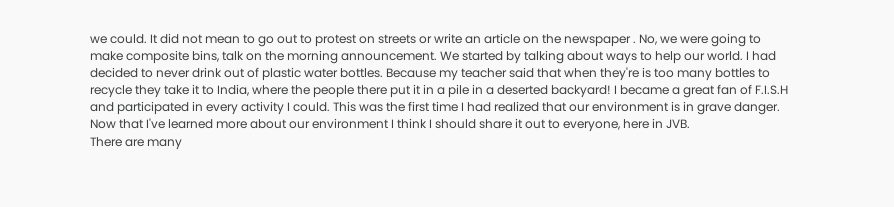we could. It did not mean to go out to protest on streets or write an article on the newspaper . No, we were going to make composite bins, talk on the morning announcement. We started by talking about ways to help our world. I had decided to never drink out of plastic water bottles. Because my teacher said that when they're is too many bottles to recycle they take it to India, where the people there put it in a pile in a deserted backyard! I became a great fan of F.I.S.H and participated in every activity I could. This was the first time I had realized that our environment is in grave danger.
Now that I've learned more about our environment I think I should share it out to everyone, here in JVB.
There are many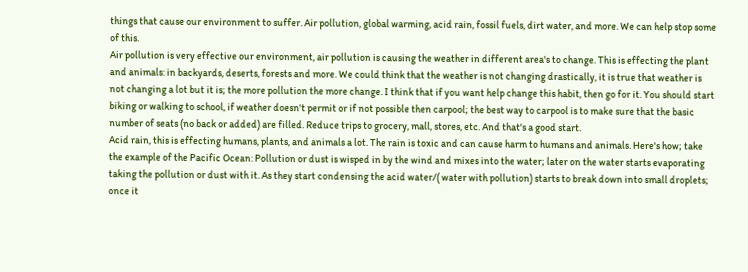things that cause our environment to suffer. Air pollution, global warming, acid rain, fossil fuels, dirt water, and more. We can help stop some of this.
Air pollution is very effective our environment, air pollution is causing the weather in different area's to change. This is effecting the plant and animals: in backyards, deserts, forests and more. We could think that the weather is not changing drastically, it is true that weather is not changing a lot but it is; the more pollution the more change. I think that if you want help change this habit, then go for it. You should start biking or walking to school, if weather doesn't permit or if not possible then carpool; the best way to carpool is to make sure that the basic number of seats (no back or added) are filled. Reduce trips to grocery, mall, stores, etc. And that's a good start.
Acid rain, this is effecting humans, plants, and animals a lot. The rain is toxic and can cause harm to humans and animals. Here's how; take the example of the Pacific Ocean: Pollution or dust is wisped in by the wind and mixes into the water; later on the water starts evaporating taking the pollution or dust with it. As they start condensing the acid water/( water with pollution) starts to break down into small droplets; once it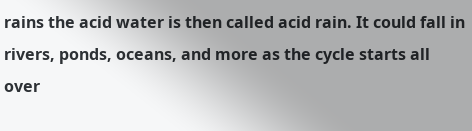rains the acid water is then called acid rain. It could fall in rivers, ponds, oceans, and more as the cycle starts all over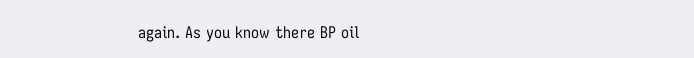again. As you know there BP oil